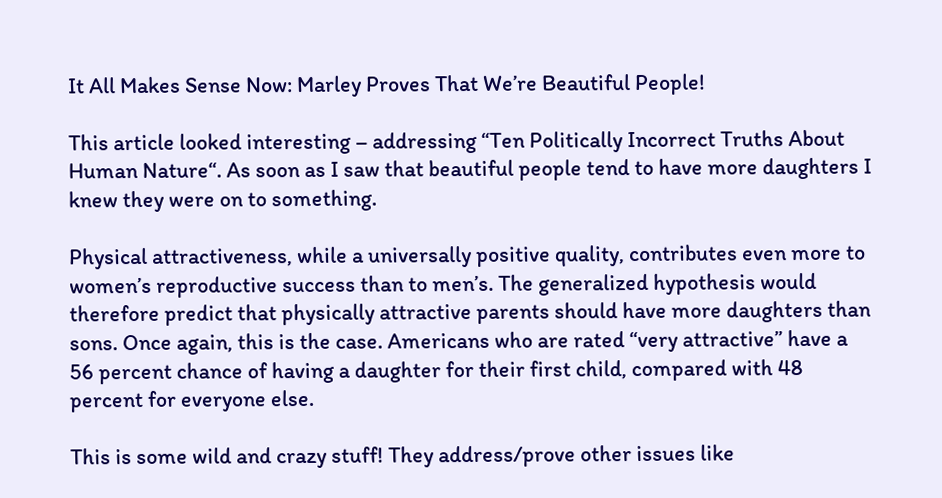It All Makes Sense Now: Marley Proves That We’re Beautiful People!

This article looked interesting – addressing “Ten Politically Incorrect Truths About Human Nature“. As soon as I saw that beautiful people tend to have more daughters I knew they were on to something.

Physical attractiveness, while a universally positive quality, contributes even more to women’s reproductive success than to men’s. The generalized hypothesis would therefore predict that physically attractive parents should have more daughters than sons. Once again, this is the case. Americans who are rated “very attractive” have a 56 percent chance of having a daughter for their first child, compared with 48 percent for everyone else.

This is some wild and crazy stuff! They address/prove other issues like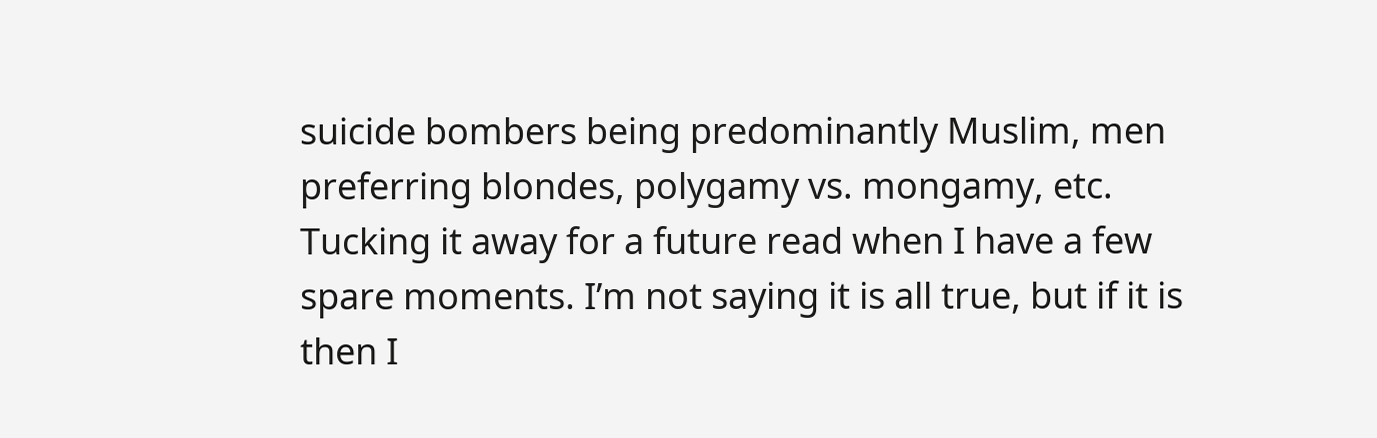suicide bombers being predominantly Muslim, men preferring blondes, polygamy vs. mongamy, etc. Tucking it away for a future read when I have a few spare moments. I’m not saying it is all true, but if it is then I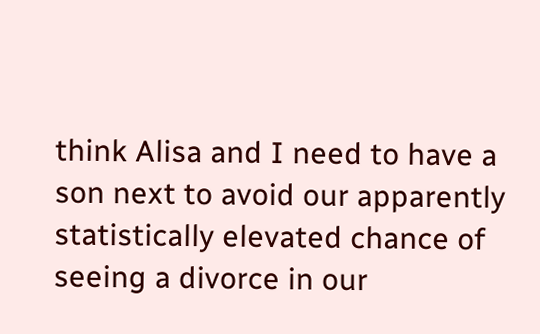think Alisa and I need to have a son next to avoid our apparently statistically elevated chance of seeing a divorce in our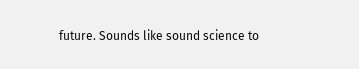future. Sounds like sound science to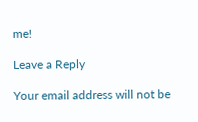me!

Leave a Reply

Your email address will not be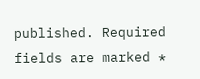published. Required fields are marked *